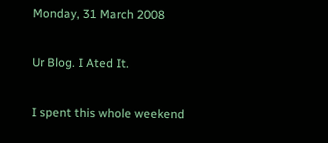Monday, 31 March 2008

Ur Blog. I Ated It.

I spent this whole weekend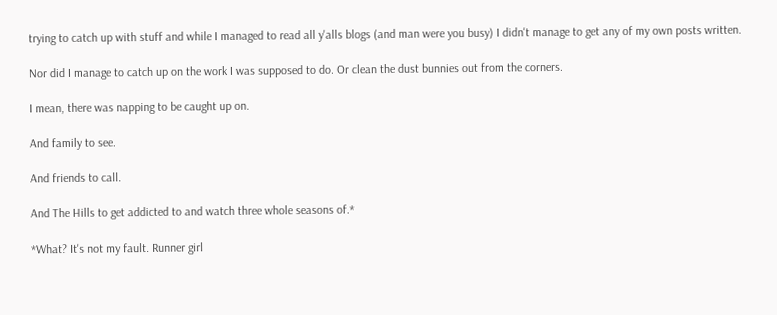trying to catch up with stuff and while I managed to read all y'alls blogs (and man were you busy) I didn't manage to get any of my own posts written.

Nor did I manage to catch up on the work I was supposed to do. Or clean the dust bunnies out from the corners.

I mean, there was napping to be caught up on.

And family to see.

And friends to call.

And The Hills to get addicted to and watch three whole seasons of.*

*What? It's not my fault. Runner girl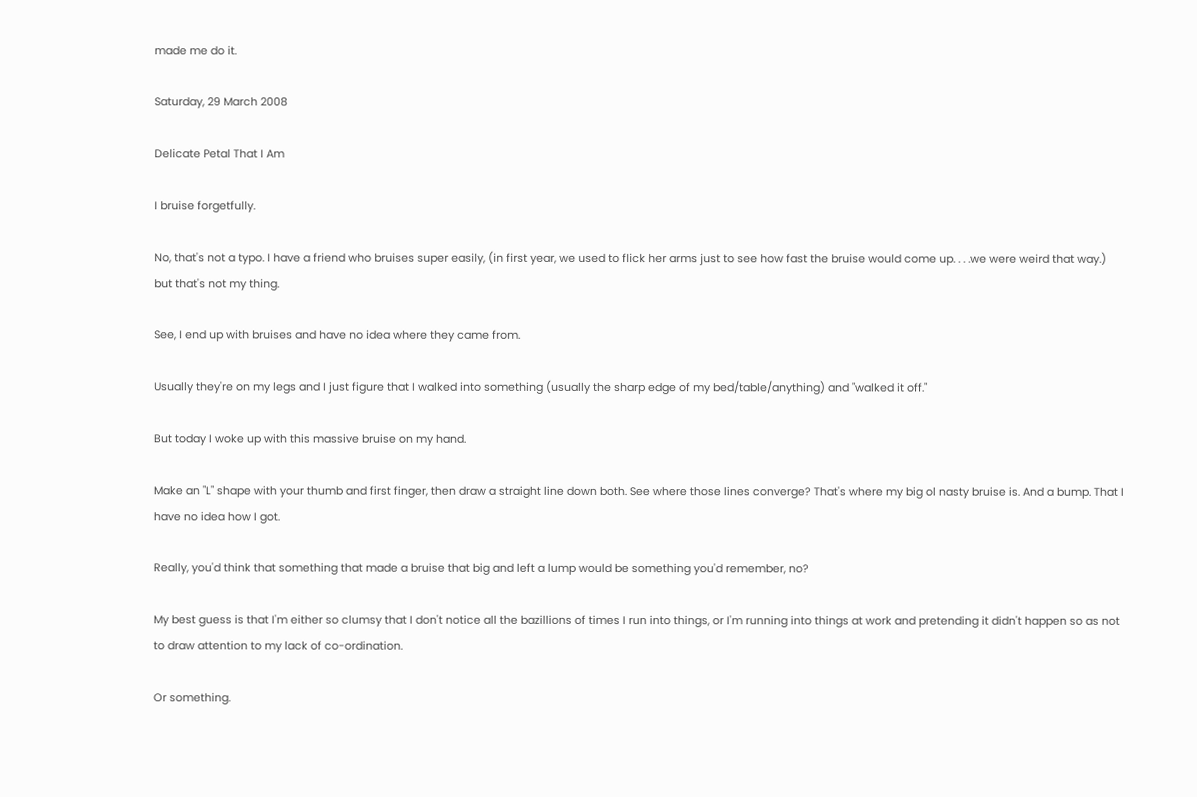made me do it.

Saturday, 29 March 2008

Delicate Petal That I Am

I bruise forgetfully.

No, that's not a typo. I have a friend who bruises super easily, (in first year, we used to flick her arms just to see how fast the bruise would come up. . . .we were weird that way.) but that's not my thing.

See, I end up with bruises and have no idea where they came from.

Usually they're on my legs and I just figure that I walked into something (usually the sharp edge of my bed/table/anything) and "walked it off."

But today I woke up with this massive bruise on my hand.

Make an "L" shape with your thumb and first finger, then draw a straight line down both. See where those lines converge? That's where my big ol nasty bruise is. And a bump. That I have no idea how I got.

Really, you'd think that something that made a bruise that big and left a lump would be something you'd remember, no?

My best guess is that I'm either so clumsy that I don't notice all the bazillions of times I run into things, or I'm running into things at work and pretending it didn't happen so as not to draw attention to my lack of co-ordination.

Or something.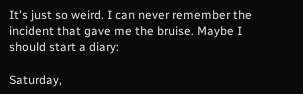It's just so weird. I can never remember the incident that gave me the bruise. Maybe I should start a diary:

Saturday,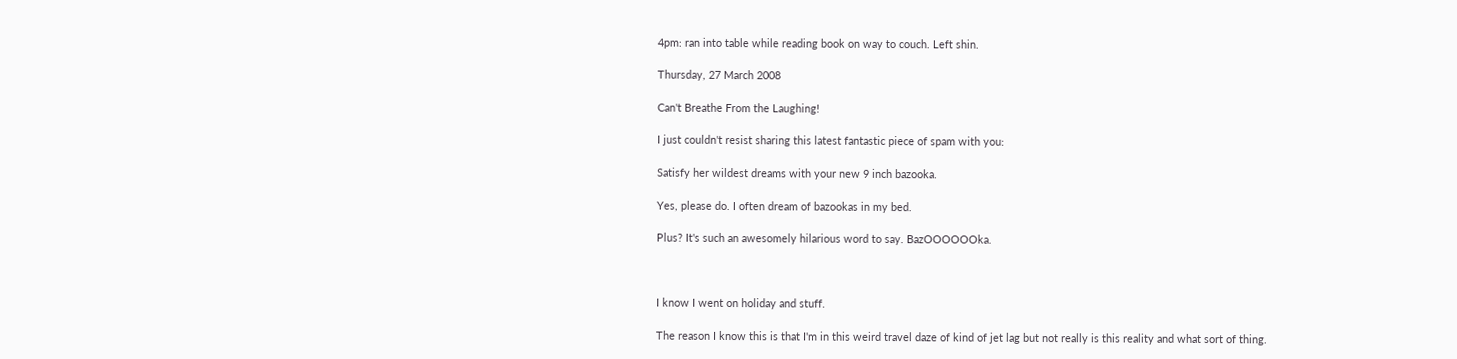4pm: ran into table while reading book on way to couch. Left shin.

Thursday, 27 March 2008

Can't Breathe From the Laughing!

I just couldn't resist sharing this latest fantastic piece of spam with you:

Satisfy her wildest dreams with your new 9 inch bazooka.

Yes, please do. I often dream of bazookas in my bed.

Plus? It's such an awesomely hilarious word to say. BazOOOOOOka.



I know I went on holiday and stuff.

The reason I know this is that I'm in this weird travel daze of kind of jet lag but not really is this reality and what sort of thing.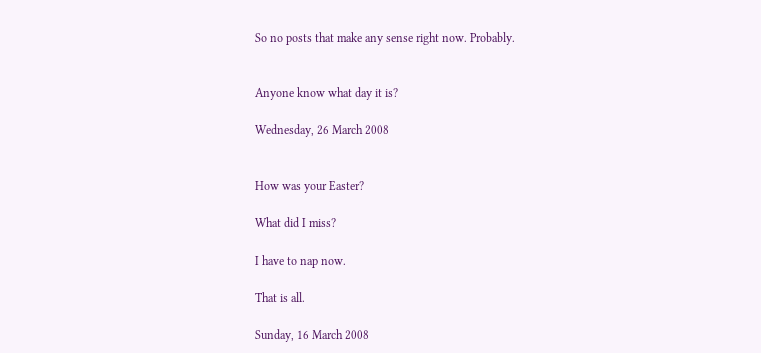So no posts that make any sense right now. Probably.


Anyone know what day it is?

Wednesday, 26 March 2008


How was your Easter?

What did I miss?

I have to nap now.

That is all.

Sunday, 16 March 2008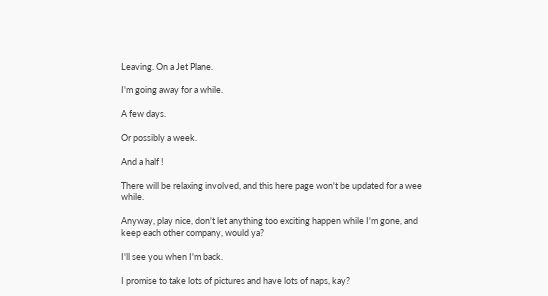Leaving. On a Jet Plane.

I'm going away for a while.

A few days.

Or possibly a week.

And a half !

There will be relaxing involved, and this here page won't be updated for a wee while.

Anyway, play nice, don't let anything too exciting happen while I'm gone, and keep each other company, would ya?

I'll see you when I'm back.

I promise to take lots of pictures and have lots of naps, kay?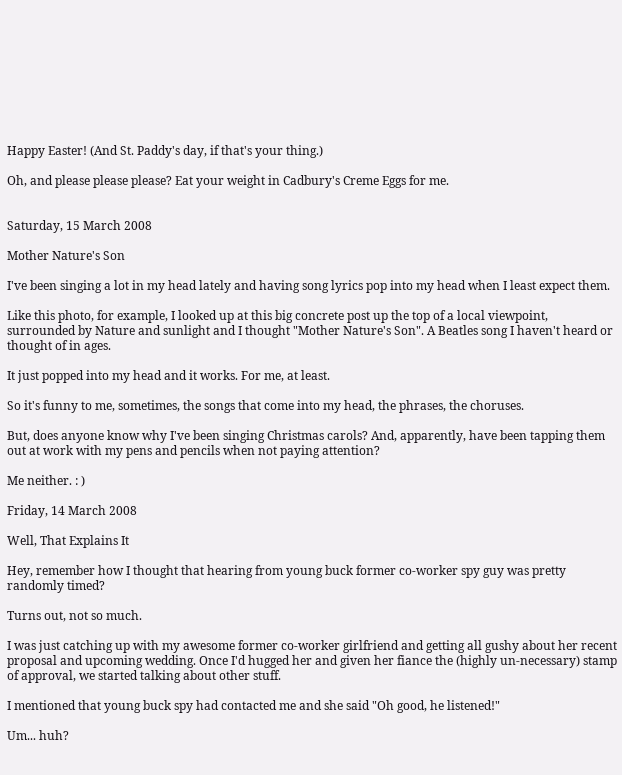Happy Easter! (And St. Paddy's day, if that's your thing.)

Oh, and please please please? Eat your weight in Cadbury's Creme Eggs for me.


Saturday, 15 March 2008

Mother Nature's Son

I've been singing a lot in my head lately and having song lyrics pop into my head when I least expect them.

Like this photo, for example, I looked up at this big concrete post up the top of a local viewpoint, surrounded by Nature and sunlight and I thought "Mother Nature's Son". A Beatles song I haven't heard or thought of in ages.

It just popped into my head and it works. For me, at least.

So it's funny to me, sometimes, the songs that come into my head, the phrases, the choruses.

But, does anyone know why I've been singing Christmas carols? And, apparently, have been tapping them out at work with my pens and pencils when not paying attention?

Me neither. : )

Friday, 14 March 2008

Well, That Explains It

Hey, remember how I thought that hearing from young buck former co-worker spy guy was pretty randomly timed?

Turns out, not so much.

I was just catching up with my awesome former co-worker girlfriend and getting all gushy about her recent proposal and upcoming wedding. Once I'd hugged her and given her fiance the (highly un-necessary) stamp of approval, we started talking about other stuff.

I mentioned that young buck spy had contacted me and she said "Oh good, he listened!"

Um... huh?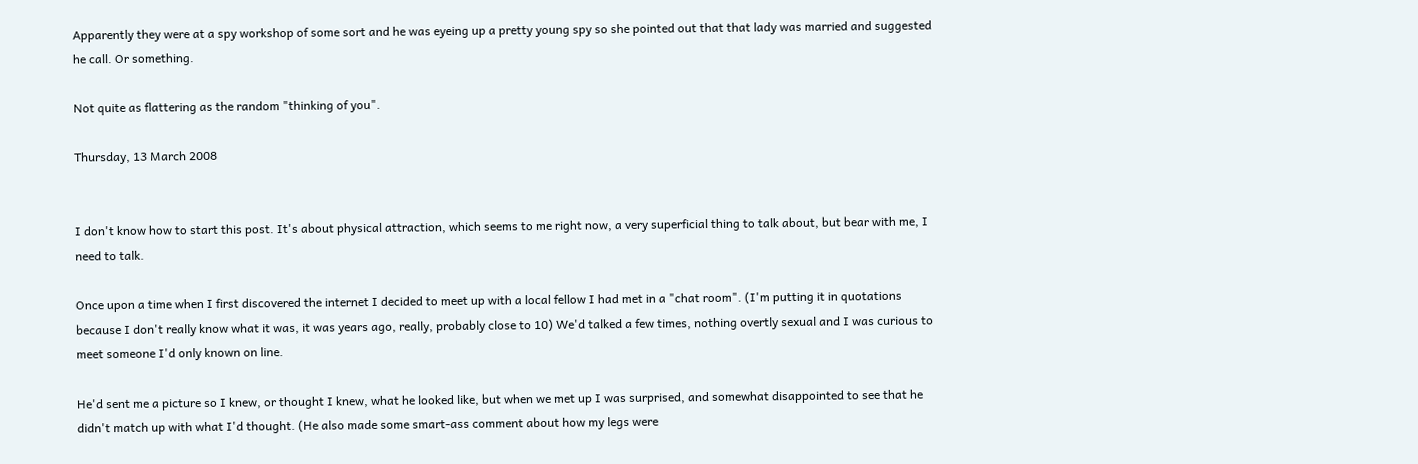Apparently they were at a spy workshop of some sort and he was eyeing up a pretty young spy so she pointed out that that lady was married and suggested he call. Or something.

Not quite as flattering as the random "thinking of you".

Thursday, 13 March 2008


I don't know how to start this post. It's about physical attraction, which seems to me right now, a very superficial thing to talk about, but bear with me, I need to talk.

Once upon a time when I first discovered the internet I decided to meet up with a local fellow I had met in a "chat room". (I'm putting it in quotations because I don't really know what it was, it was years ago, really, probably close to 10) We'd talked a few times, nothing overtly sexual and I was curious to meet someone I'd only known on line.

He'd sent me a picture so I knew, or thought I knew, what he looked like, but when we met up I was surprised, and somewhat disappointed to see that he didn't match up with what I'd thought. (He also made some smart-ass comment about how my legs were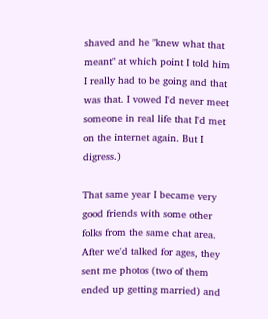shaved and he "knew what that meant" at which point I told him I really had to be going and that was that. I vowed I'd never meet someone in real life that I'd met on the internet again. But I digress.)

That same year I became very good friends with some other folks from the same chat area. After we'd talked for ages, they sent me photos (two of them ended up getting married) and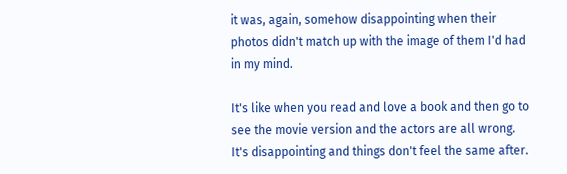it was, again, somehow disappointing when their photos didn't match up with the image of them I'd had in my mind.

It's like when you read and love a book and then go to see the movie version and the actors are all wrong. It's disappointing and things don't feel the same after.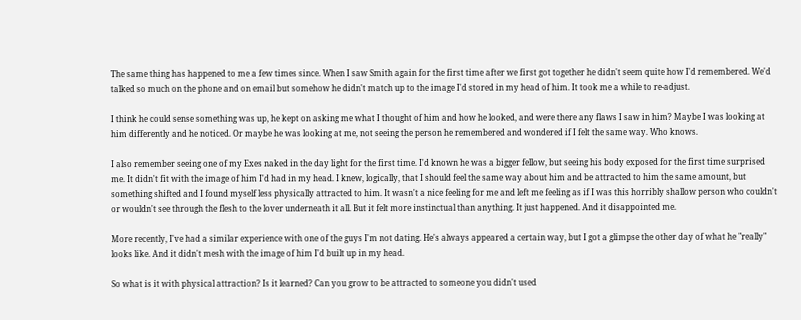The same thing has happened to me a few times since. When I saw Smith again for the first time after we first got together he didn't seem quite how I'd remembered. We'd talked so much on the phone and on email but somehow he didn't match up to the image I'd stored in my head of him. It took me a while to re-adjust.

I think he could sense something was up, he kept on asking me what I thought of him and how he looked, and were there any flaws I saw in him? Maybe I was looking at him differently and he noticed. Or maybe he was looking at me, not seeing the person he remembered and wondered if I felt the same way. Who knows.

I also remember seeing one of my Exes naked in the day light for the first time. I'd known he was a bigger fellow, but seeing his body exposed for the first time surprised me. It didn't fit with the image of him I'd had in my head. I knew, logically, that I should feel the same way about him and be attracted to him the same amount, but something shifted and I found myself less physically attracted to him. It wasn't a nice feeling for me and left me feeling as if I was this horribly shallow person who couldn't or wouldn't see through the flesh to the lover underneath it all. But it felt more instinctual than anything. It just happened. And it disappointed me.

More recently, I've had a similar experience with one of the guys I'm not dating. He's always appeared a certain way, but I got a glimpse the other day of what he "really" looks like. And it didn't mesh with the image of him I'd built up in my head.

So what is it with physical attraction? Is it learned? Can you grow to be attracted to someone you didn't used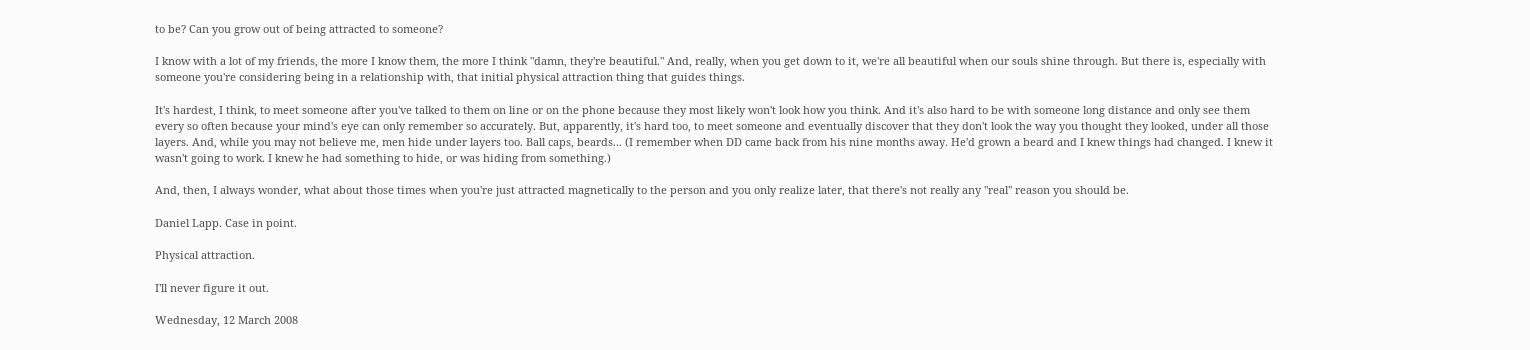to be? Can you grow out of being attracted to someone?

I know with a lot of my friends, the more I know them, the more I think "damn, they're beautiful." And, really, when you get down to it, we're all beautiful when our souls shine through. But there is, especially with someone you're considering being in a relationship with, that initial physical attraction thing that guides things.

It's hardest, I think, to meet someone after you've talked to them on line or on the phone because they most likely won't look how you think. And it's also hard to be with someone long distance and only see them every so often because your mind's eye can only remember so accurately. But, apparently, it's hard too, to meet someone and eventually discover that they don't look the way you thought they looked, under all those layers. And, while you may not believe me, men hide under layers too. Ball caps, beards... (I remember when DD came back from his nine months away. He'd grown a beard and I knew things had changed. I knew it wasn't going to work. I knew he had something to hide, or was hiding from something.)

And, then, I always wonder, what about those times when you're just attracted magnetically to the person and you only realize later, that there's not really any "real" reason you should be.

Daniel Lapp. Case in point.

Physical attraction.

I'll never figure it out.

Wednesday, 12 March 2008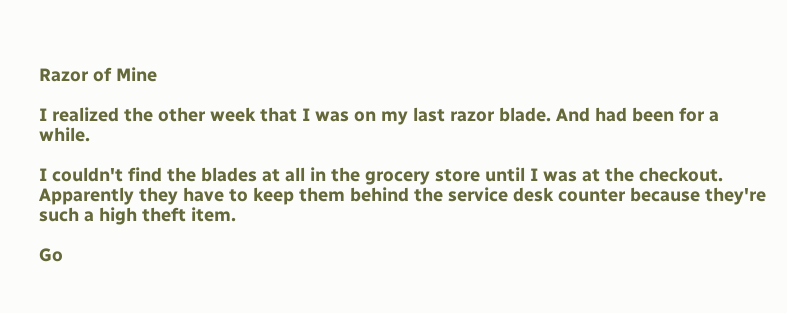Razor of Mine

I realized the other week that I was on my last razor blade. And had been for a while.

I couldn't find the blades at all in the grocery store until I was at the checkout. Apparently they have to keep them behind the service desk counter because they're such a high theft item.

Go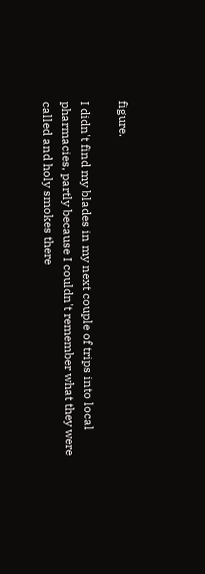figure.

I didn't find my blades in my next couple of trips into local pharmacies, partly because I couldn't remember what they were called and holy smokes there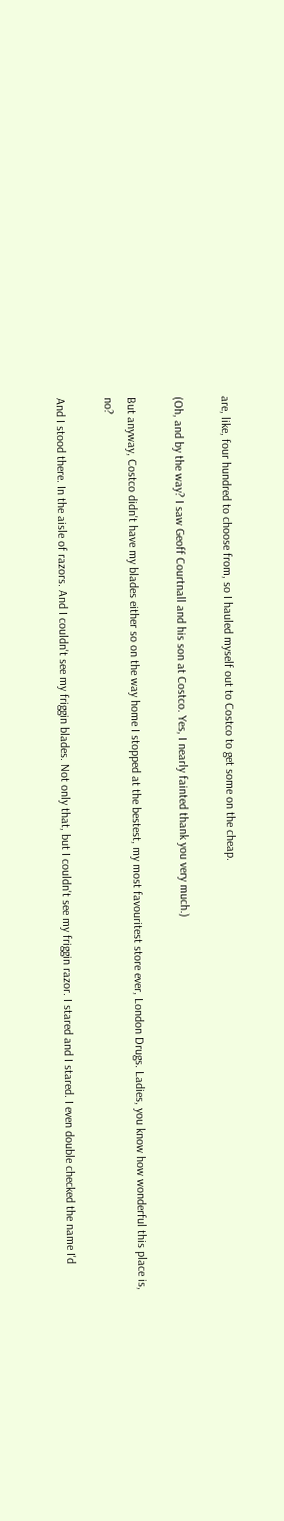are, like, four hundred to choose from, so I hauled myself out to Costco to get some on the cheap.

(Oh, and by the way? I saw Geoff Courtnall and his son at Costco. Yes, I nearly fainted thank you very much.)

But anyway, Costco didn't have my blades either so on the way home I stopped at the bestest, my most favouritest store ever, London Drugs. Ladies, you know how wonderful this place is, no?

And I stood there. In the aisle of razors. And I couldn't see my friggin blades. Not only that, but I couldn't see my friggin razor. I stared and I stared. I even double checked the name I'd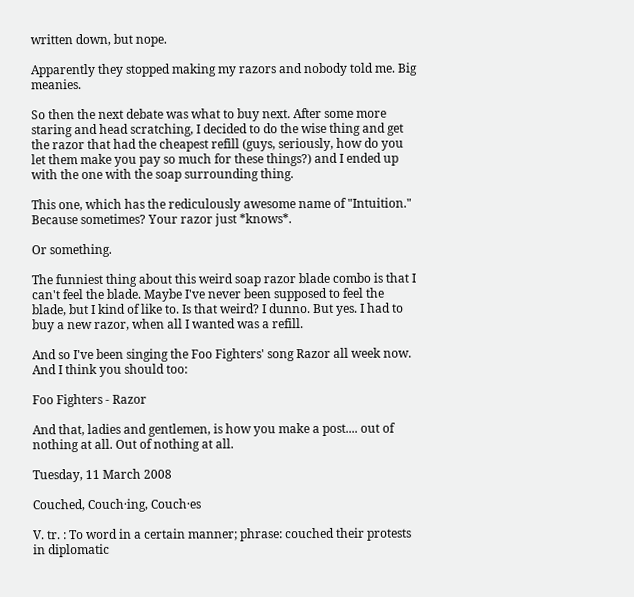written down, but nope.

Apparently they stopped making my razors and nobody told me. Big meanies.

So then the next debate was what to buy next. After some more staring and head scratching, I decided to do the wise thing and get the razor that had the cheapest refill (guys, seriously, how do you let them make you pay so much for these things?) and I ended up with the one with the soap surrounding thing.

This one, which has the rediculously awesome name of "Intuition." Because sometimes? Your razor just *knows*.

Or something.

The funniest thing about this weird soap razor blade combo is that I can't feel the blade. Maybe I've never been supposed to feel the blade, but I kind of like to. Is that weird? I dunno. But yes. I had to buy a new razor, when all I wanted was a refill.

And so I've been singing the Foo Fighters' song Razor all week now. And I think you should too:

Foo Fighters - Razor

And that, ladies and gentlemen, is how you make a post.... out of nothing at all. Out of nothing at all.

Tuesday, 11 March 2008

Couched, Couch·ing, Couch·es

V. tr. : To word in a certain manner; phrase: couched their protests in diplomatic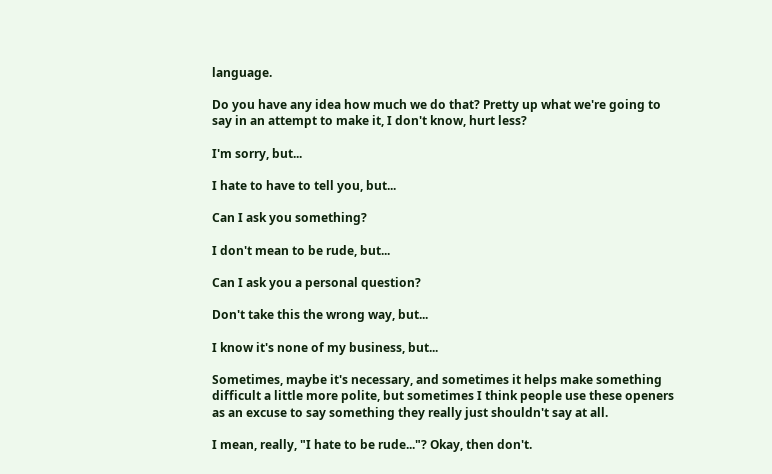language.

Do you have any idea how much we do that? Pretty up what we're going to say in an attempt to make it, I don't know, hurt less?

I'm sorry, but...

I hate to have to tell you, but...

Can I ask you something?

I don't mean to be rude, but...

Can I ask you a personal question?

Don't take this the wrong way, but...

I know it's none of my business, but...

Sometimes, maybe it's necessary, and sometimes it helps make something difficult a little more polite, but sometimes I think people use these openers as an excuse to say something they really just shouldn't say at all.

I mean, really, "I hate to be rude..."? Okay, then don't.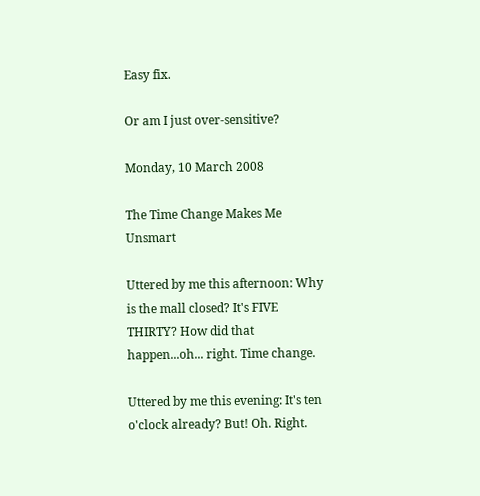Easy fix.

Or am I just over-sensitive?

Monday, 10 March 2008

The Time Change Makes Me Unsmart

Uttered by me this afternoon: Why is the mall closed? It's FIVE THIRTY? How did that happen...oh... right. Time change.

Uttered by me this evening: It's ten o'clock already? But! Oh. Right.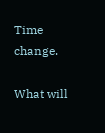Time change.

What will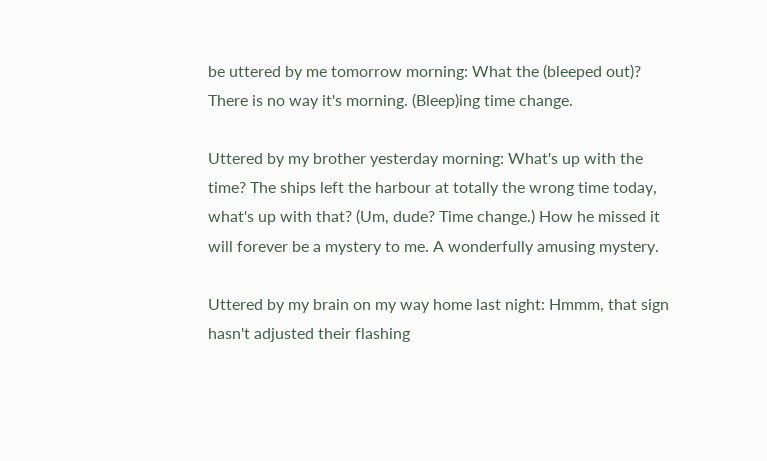be uttered by me tomorrow morning: What the (bleeped out)? There is no way it's morning. (Bleep)ing time change.

Uttered by my brother yesterday morning: What's up with the time? The ships left the harbour at totally the wrong time today, what's up with that? (Um, dude? Time change.) How he missed it will forever be a mystery to me. A wonderfully amusing mystery.

Uttered by my brain on my way home last night: Hmmm, that sign hasn't adjusted their flashing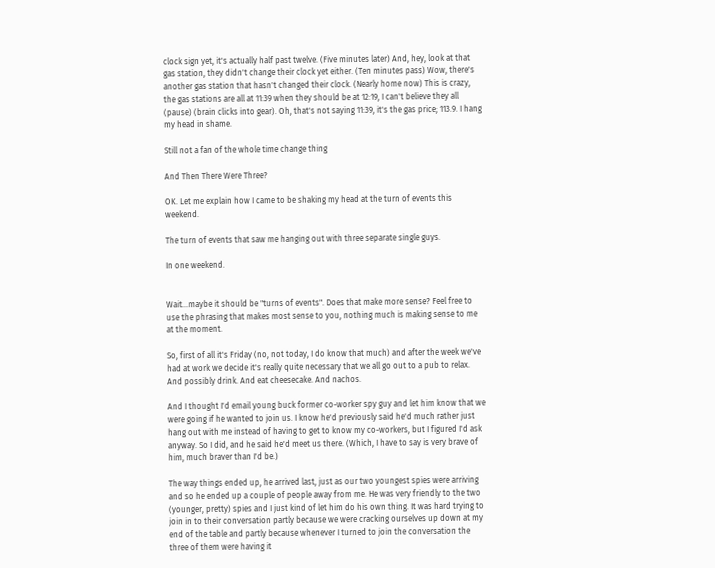clock sign yet, it's actually half past twelve. (Five minutes later) And, hey, look at that gas station, they didn't change their clock yet either. (Ten minutes pass) Wow, there's another gas station that hasn't changed their clock. (Nearly home now) This is crazy, the gas stations are all at 11:39 when they should be at 12:19, I can't believe they all (pause) (brain clicks into gear). Oh, that's not saying 11:39, it's the gas price; 113.9. I hang my head in shame.

Still not a fan of the whole time change thing

And Then There Were Three?

OK. Let me explain how I came to be shaking my head at the turn of events this weekend.

The turn of events that saw me hanging out with three separate single guys.

In one weekend.


Wait...maybe it should be "turns of events". Does that make more sense? Feel free to use the phrasing that makes most sense to you, nothing much is making sense to me at the moment.

So, first of all it's Friday (no, not today, I do know that much) and after the week we've had at work we decide it's really quite necessary that we all go out to a pub to relax. And possibly drink. And eat cheesecake. And nachos.

And I thought I'd email young buck former co-worker spy guy and let him know that we were going if he wanted to join us. I know he'd previously said he'd much rather just hang out with me instead of having to get to know my co-workers, but I figured I'd ask anyway. So I did, and he said he'd meet us there. (Which, I have to say is very brave of him, much braver than I'd be.)

The way things ended up, he arrived last, just as our two youngest spies were arriving and so he ended up a couple of people away from me. He was very friendly to the two (younger, pretty) spies and I just kind of let him do his own thing. It was hard trying to join in to their conversation partly because we were cracking ourselves up down at my end of the table and partly because whenever I turned to join the conversation the three of them were having it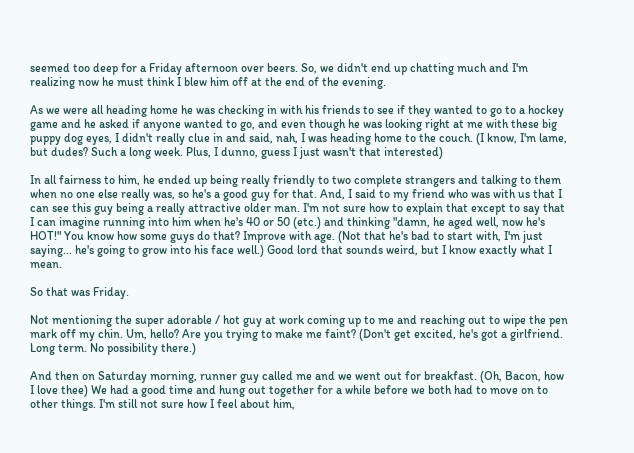seemed too deep for a Friday afternoon over beers. So, we didn't end up chatting much and I'm realizing now he must think I blew him off at the end of the evening.

As we were all heading home he was checking in with his friends to see if they wanted to go to a hockey game and he asked if anyone wanted to go, and even though he was looking right at me with these big puppy dog eyes, I didn't really clue in and said, nah, I was heading home to the couch. (I know, I'm lame, but dudes? Such a long week. Plus, I dunno, guess I just wasn't that interested)

In all fairness to him, he ended up being really friendly to two complete strangers and talking to them when no one else really was, so he's a good guy for that. And, I said to my friend who was with us that I can see this guy being a really attractive older man. I'm not sure how to explain that except to say that I can imagine running into him when he's 40 or 50 (etc.) and thinking "damn, he aged well, now he's HOT!" You know how some guys do that? Improve with age. (Not that he's bad to start with, I'm just saying... he's going to grow into his face well.) Good lord that sounds weird, but I know exactly what I mean.

So that was Friday.

Not mentioning the super adorable / hot guy at work coming up to me and reaching out to wipe the pen mark off my chin. Um, hello? Are you trying to make me faint? (Don't get excited, he's got a girlfriend. Long term. No possibility there.)

And then on Saturday morning, runner guy called me and we went out for breakfast. (Oh, Bacon, how I love thee) We had a good time and hung out together for a while before we both had to move on to other things. I'm still not sure how I feel about him,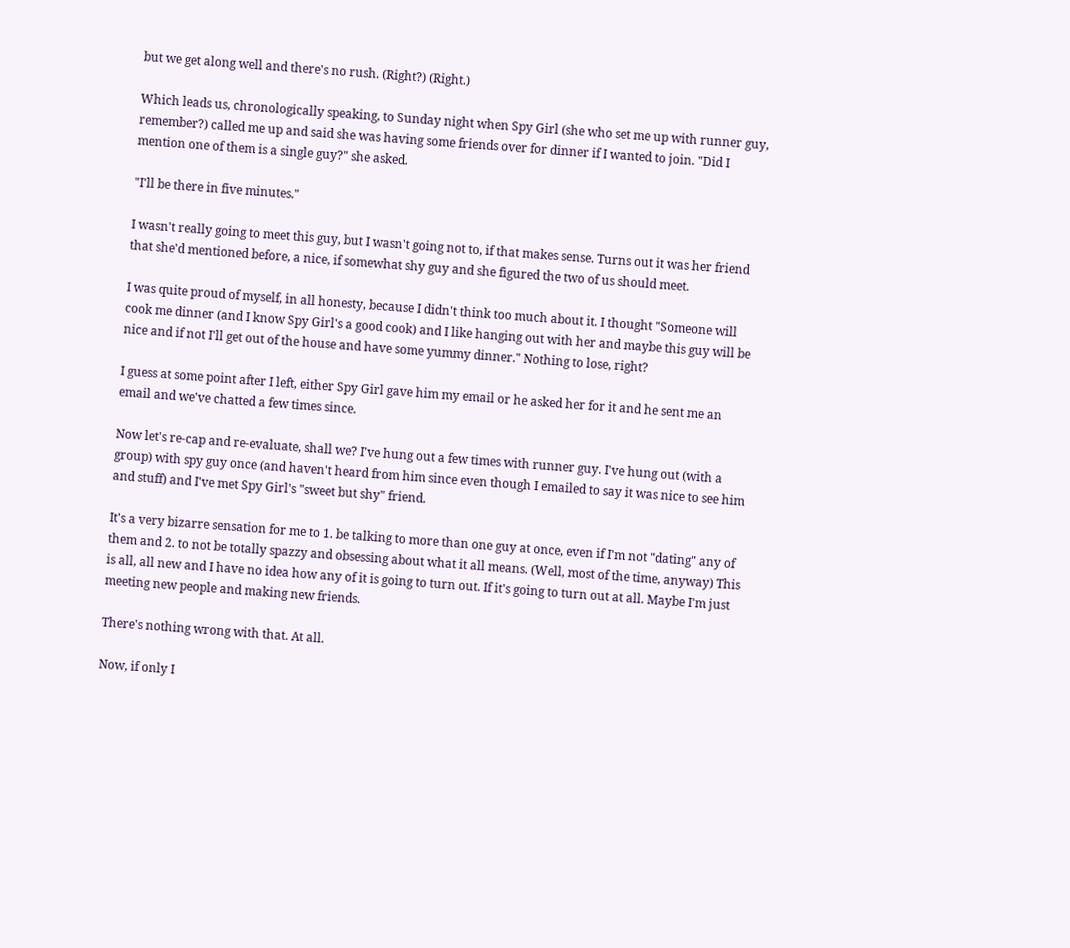but we get along well and there's no rush. (Right?) (Right.)

Which leads us, chronologically speaking, to Sunday night when Spy Girl (she who set me up with runner guy, remember?) called me up and said she was having some friends over for dinner if I wanted to join. "Did I mention one of them is a single guy?" she asked.

"I'll be there in five minutes."

I wasn't really going to meet this guy, but I wasn't going not to, if that makes sense. Turns out it was her friend that she'd mentioned before, a nice, if somewhat shy guy and she figured the two of us should meet.

I was quite proud of myself, in all honesty, because I didn't think too much about it. I thought "Someone will cook me dinner (and I know Spy Girl's a good cook) and I like hanging out with her and maybe this guy will be nice and if not I'll get out of the house and have some yummy dinner." Nothing to lose, right?

I guess at some point after I left, either Spy Girl gave him my email or he asked her for it and he sent me an email and we've chatted a few times since.

Now let's re-cap and re-evaluate, shall we? I've hung out a few times with runner guy. I've hung out (with a group) with spy guy once (and haven't heard from him since even though I emailed to say it was nice to see him and stuff) and I've met Spy Girl's "sweet but shy" friend.

It's a very bizarre sensation for me to 1. be talking to more than one guy at once, even if I'm not "dating" any of them and 2. to not be totally spazzy and obsessing about what it all means. (Well, most of the time, anyway) This is all, all new and I have no idea how any of it is going to turn out. If it's going to turn out at all. Maybe I'm just meeting new people and making new friends.

There's nothing wrong with that. At all.

Now, if only I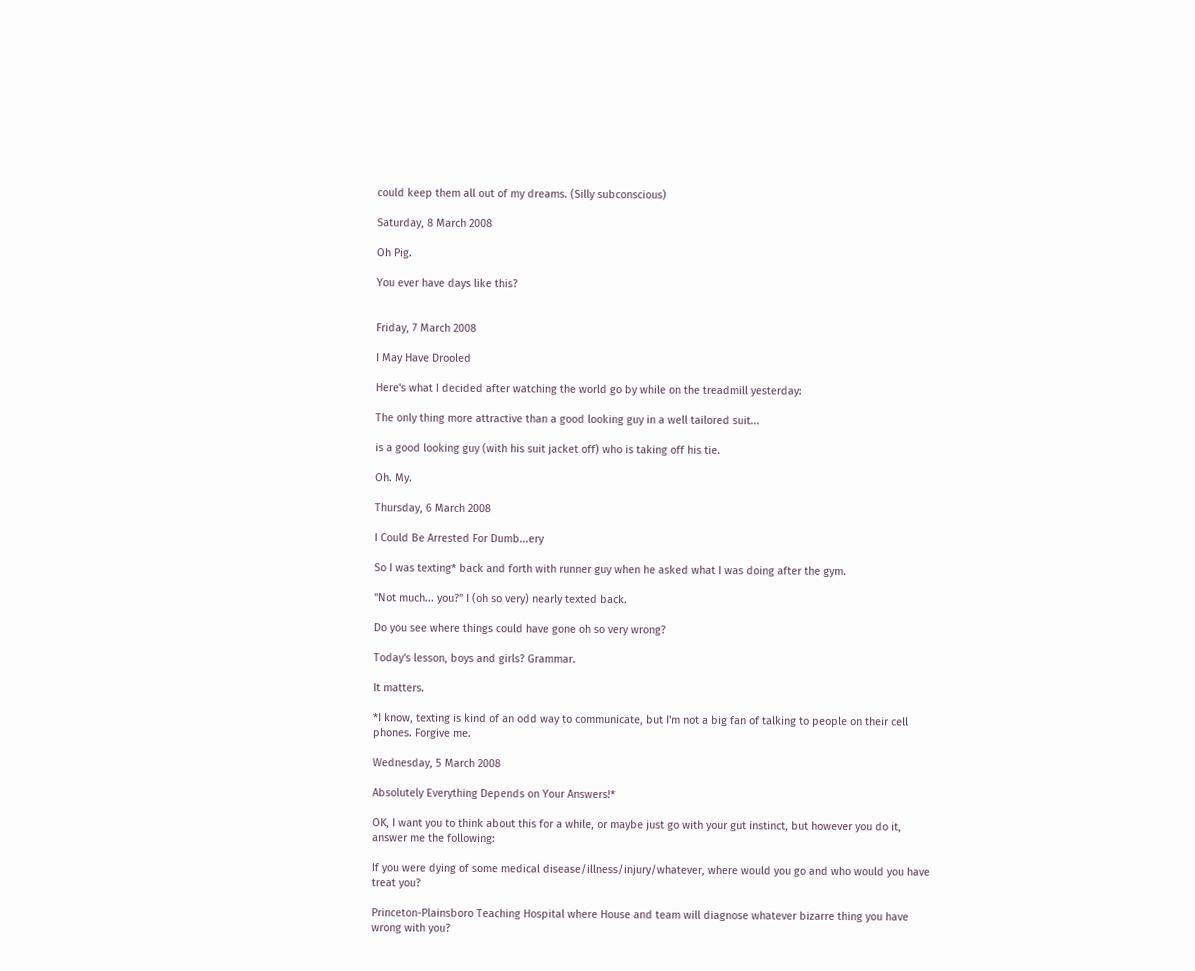could keep them all out of my dreams. (Silly subconscious)

Saturday, 8 March 2008

Oh Pig.

You ever have days like this?


Friday, 7 March 2008

I May Have Drooled

Here's what I decided after watching the world go by while on the treadmill yesterday:

The only thing more attractive than a good looking guy in a well tailored suit...

is a good looking guy (with his suit jacket off) who is taking off his tie.

Oh. My.

Thursday, 6 March 2008

I Could Be Arrested For Dumb...ery

So I was texting* back and forth with runner guy when he asked what I was doing after the gym.

"Not much... you?" I (oh so very) nearly texted back.

Do you see where things could have gone oh so very wrong?

Today's lesson, boys and girls? Grammar.

It matters.

*I know, texting is kind of an odd way to communicate, but I'm not a big fan of talking to people on their cell phones. Forgive me.

Wednesday, 5 March 2008

Absolutely Everything Depends on Your Answers!*

OK, I want you to think about this for a while, or maybe just go with your gut instinct, but however you do it, answer me the following:

If you were dying of some medical disease/illness/injury/whatever, where would you go and who would you have treat you?

Princeton-Plainsboro Teaching Hospital where House and team will diagnose whatever bizarre thing you have wrong with you?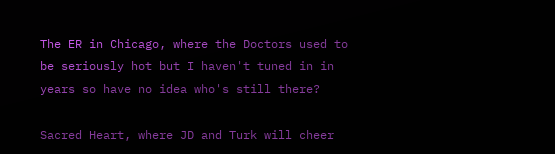The ER in Chicago, where the Doctors used to be seriously hot but I haven't tuned in in years so have no idea who's still there?

Sacred Heart, where JD and Turk will cheer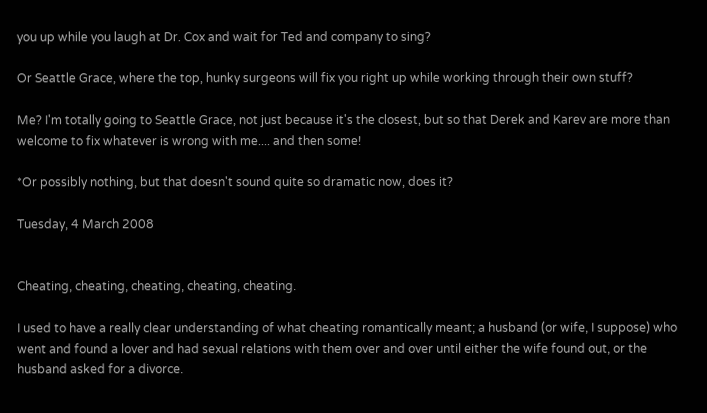you up while you laugh at Dr. Cox and wait for Ted and company to sing?

Or Seattle Grace, where the top, hunky surgeons will fix you right up while working through their own stuff?

Me? I'm totally going to Seattle Grace, not just because it's the closest, but so that Derek and Karev are more than welcome to fix whatever is wrong with me.... and then some!

*Or possibly nothing, but that doesn't sound quite so dramatic now, does it?

Tuesday, 4 March 2008


Cheating, cheating, cheating, cheating, cheating.

I used to have a really clear understanding of what cheating romantically meant; a husband (or wife, I suppose) who went and found a lover and had sexual relations with them over and over until either the wife found out, or the husband asked for a divorce.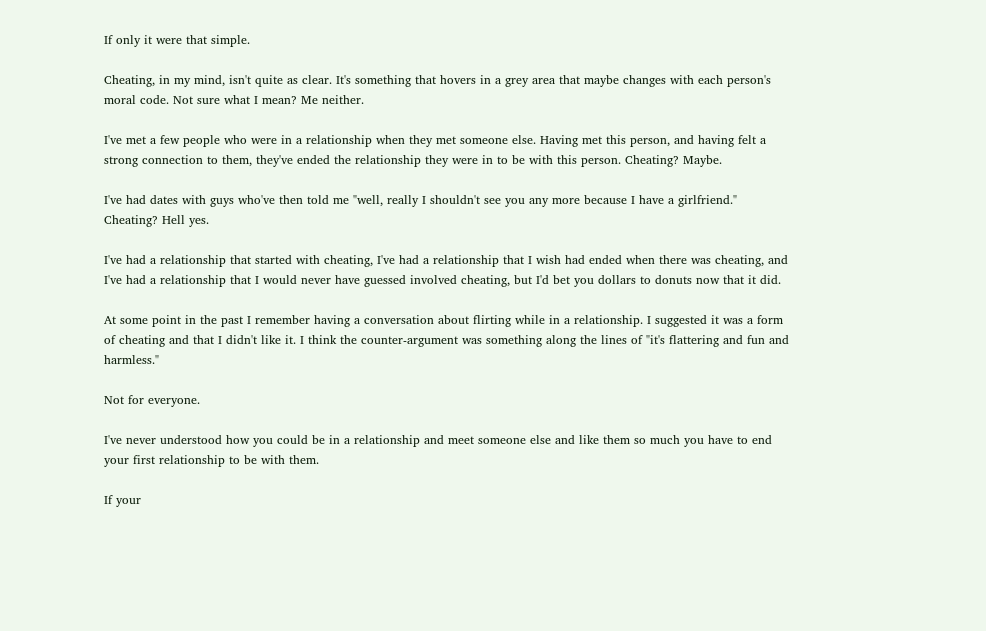If only it were that simple.

Cheating, in my mind, isn't quite as clear. It's something that hovers in a grey area that maybe changes with each person's moral code. Not sure what I mean? Me neither.

I've met a few people who were in a relationship when they met someone else. Having met this person, and having felt a strong connection to them, they've ended the relationship they were in to be with this person. Cheating? Maybe.

I've had dates with guys who've then told me "well, really I shouldn't see you any more because I have a girlfriend." Cheating? Hell yes.

I've had a relationship that started with cheating, I've had a relationship that I wish had ended when there was cheating, and I've had a relationship that I would never have guessed involved cheating, but I'd bet you dollars to donuts now that it did.

At some point in the past I remember having a conversation about flirting while in a relationship. I suggested it was a form of cheating and that I didn't like it. I think the counter-argument was something along the lines of "it's flattering and fun and harmless."

Not for everyone.

I've never understood how you could be in a relationship and meet someone else and like them so much you have to end your first relationship to be with them.

If your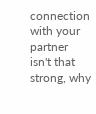connection with your partner isn't that strong, why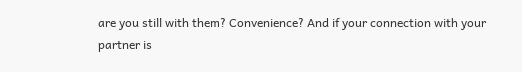are you still with them? Convenience? And if your connection with your partner is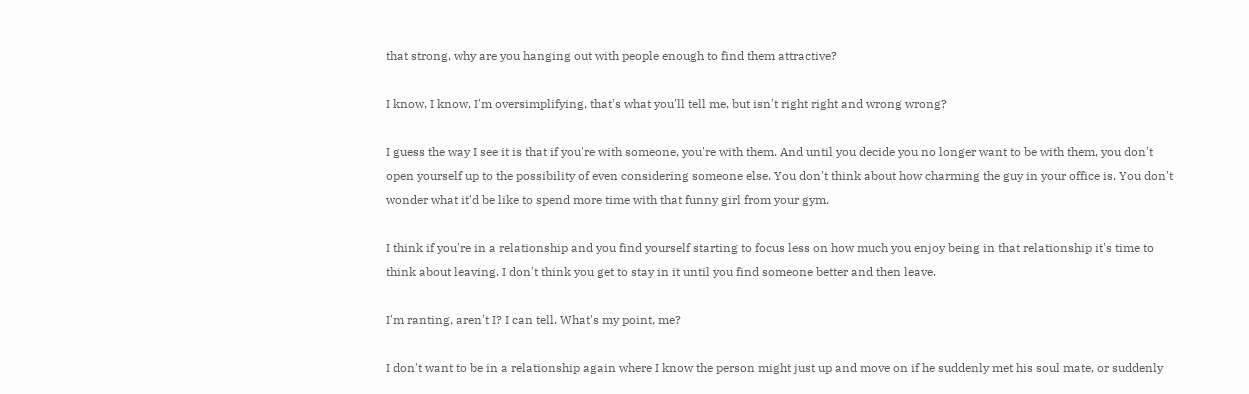that strong, why are you hanging out with people enough to find them attractive?

I know, I know, I'm oversimplifying, that's what you'll tell me, but isn't right right and wrong wrong?

I guess the way I see it is that if you're with someone, you're with them. And until you decide you no longer want to be with them, you don't open yourself up to the possibility of even considering someone else. You don't think about how charming the guy in your office is. You don't wonder what it'd be like to spend more time with that funny girl from your gym.

I think if you're in a relationship and you find yourself starting to focus less on how much you enjoy being in that relationship it's time to think about leaving. I don't think you get to stay in it until you find someone better and then leave.

I'm ranting, aren't I? I can tell. What's my point, me?

I don't want to be in a relationship again where I know the person might just up and move on if he suddenly met his soul mate, or suddenly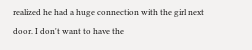realized he had a huge connection with the girl next door. I don't want to have the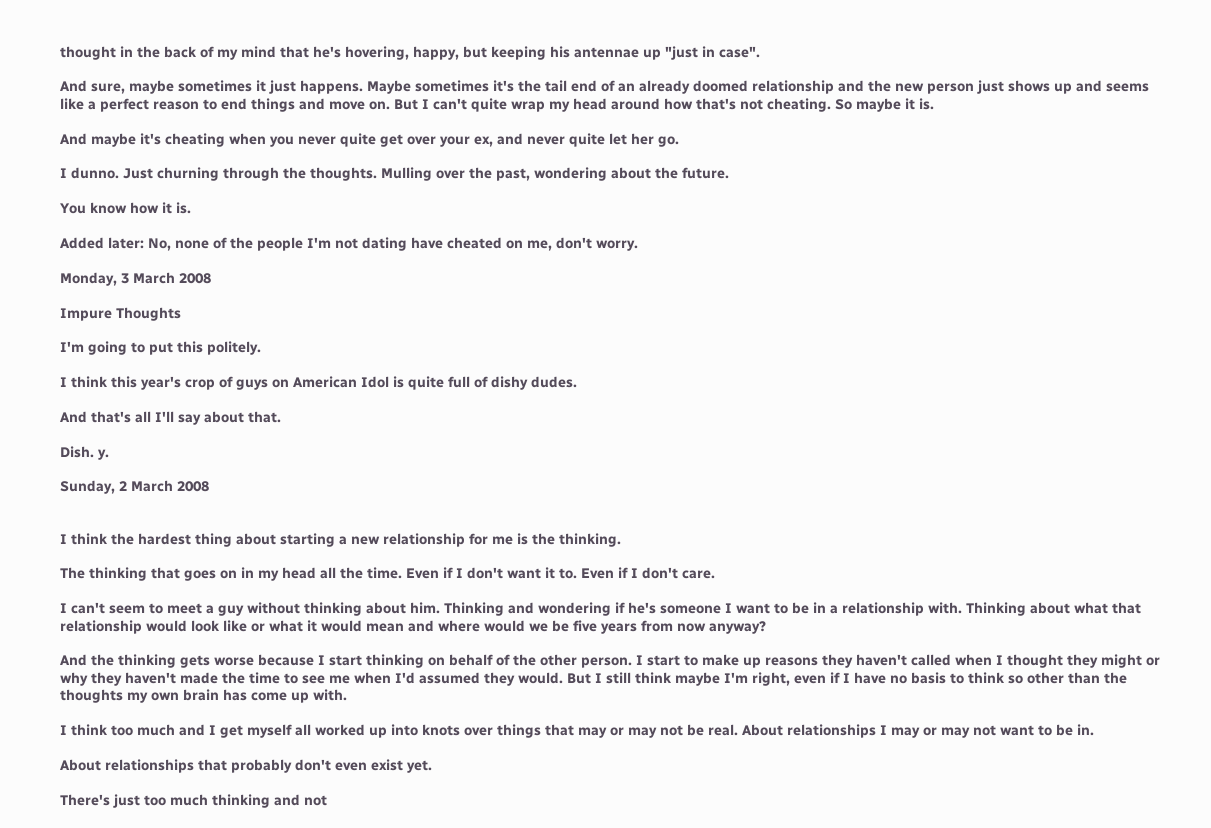thought in the back of my mind that he's hovering, happy, but keeping his antennae up "just in case".

And sure, maybe sometimes it just happens. Maybe sometimes it's the tail end of an already doomed relationship and the new person just shows up and seems like a perfect reason to end things and move on. But I can't quite wrap my head around how that's not cheating. So maybe it is.

And maybe it's cheating when you never quite get over your ex, and never quite let her go.

I dunno. Just churning through the thoughts. Mulling over the past, wondering about the future.

You know how it is.

Added later: No, none of the people I'm not dating have cheated on me, don't worry.

Monday, 3 March 2008

Impure Thoughts

I'm going to put this politely.

I think this year's crop of guys on American Idol is quite full of dishy dudes.

And that's all I'll say about that.

Dish. y.

Sunday, 2 March 2008


I think the hardest thing about starting a new relationship for me is the thinking.

The thinking that goes on in my head all the time. Even if I don't want it to. Even if I don't care.

I can't seem to meet a guy without thinking about him. Thinking and wondering if he's someone I want to be in a relationship with. Thinking about what that relationship would look like or what it would mean and where would we be five years from now anyway?

And the thinking gets worse because I start thinking on behalf of the other person. I start to make up reasons they haven't called when I thought they might or why they haven't made the time to see me when I'd assumed they would. But I still think maybe I'm right, even if I have no basis to think so other than the thoughts my own brain has come up with.

I think too much and I get myself all worked up into knots over things that may or may not be real. About relationships I may or may not want to be in.

About relationships that probably don't even exist yet.

There's just too much thinking and not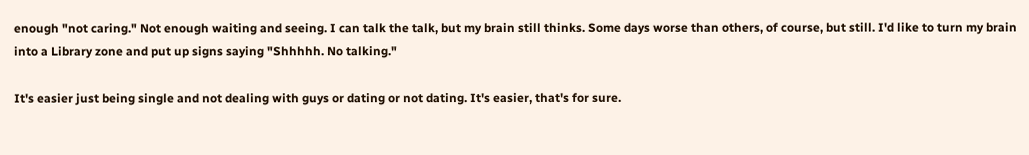enough "not caring." Not enough waiting and seeing. I can talk the talk, but my brain still thinks. Some days worse than others, of course, but still. I'd like to turn my brain into a Library zone and put up signs saying "Shhhhh. No talking."

It's easier just being single and not dealing with guys or dating or not dating. It's easier, that's for sure.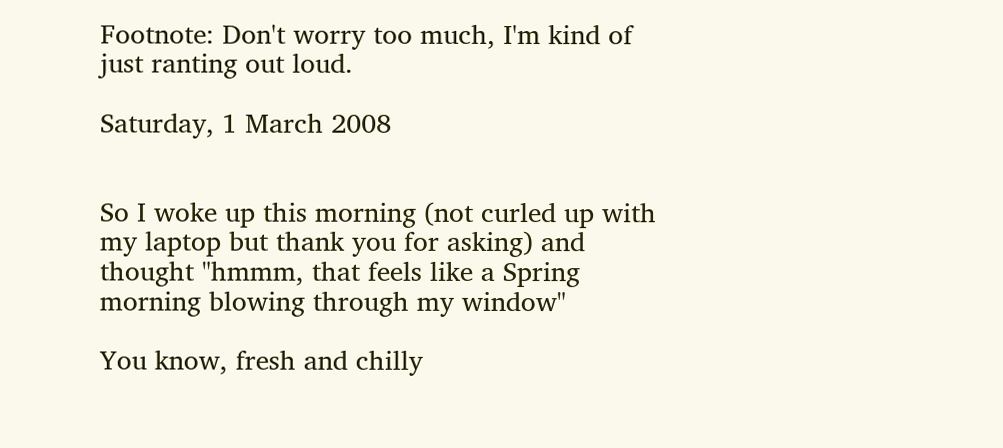Footnote: Don't worry too much, I'm kind of just ranting out loud.

Saturday, 1 March 2008


So I woke up this morning (not curled up with my laptop but thank you for asking) and thought "hmmm, that feels like a Spring morning blowing through my window"

You know, fresh and chilly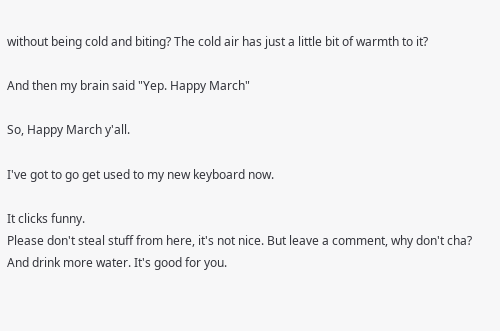without being cold and biting? The cold air has just a little bit of warmth to it?

And then my brain said "Yep. Happy March"

So, Happy March y'all.

I've got to go get used to my new keyboard now.

It clicks funny.
Please don't steal stuff from here, it's not nice. But leave a comment, why don't cha? And drink more water. It's good for you.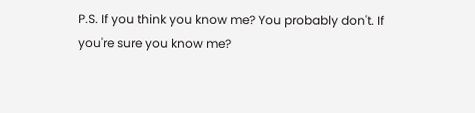P.S. If you think you know me? You probably don't. If you're sure you know me?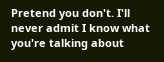Pretend you don't. I'll never admit I know what you're talking about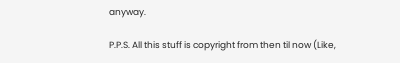anyway.

P.P.S. All this stuff is copyright from then til now (Like,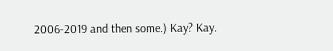2006-2019 and then some.) Kay? Kay.